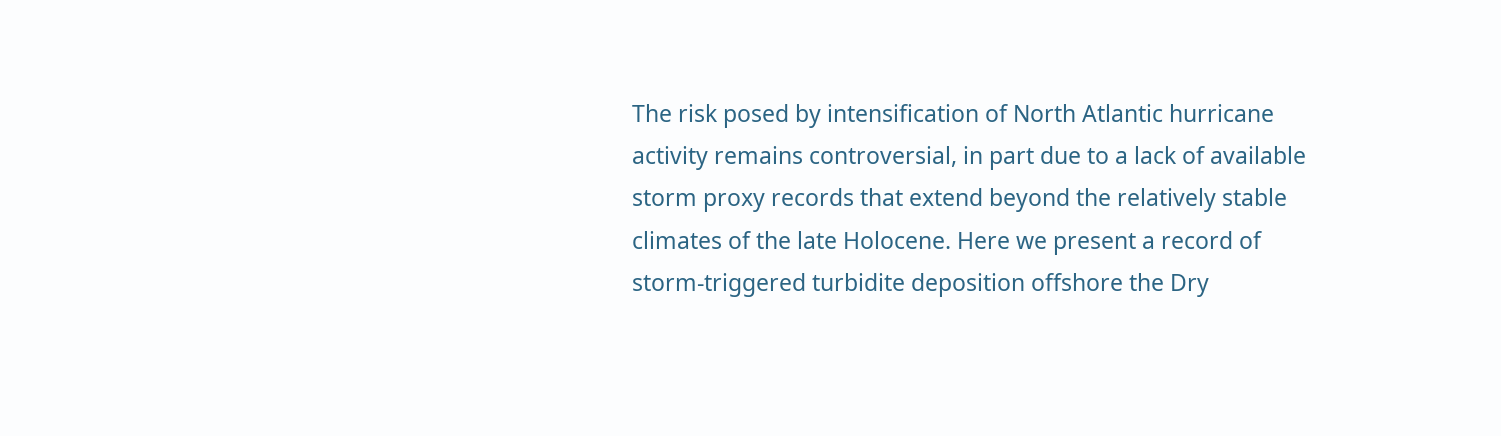The risk posed by intensification of North Atlantic hurricane activity remains controversial, in part due to a lack of available storm proxy records that extend beyond the relatively stable climates of the late Holocene. Here we present a record of storm-triggered turbidite deposition offshore the Dry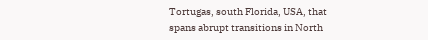Tortugas, south Florida, USA, that spans abrupt transitions in North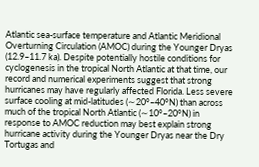Atlantic sea-surface temperature and Atlantic Meridional Overturning Circulation (AMOC) during the Younger Dryas (12.9–11.7 ka). Despite potentially hostile conditions for cyclogenesis in the tropical North Atlantic at that time, our record and numerical experiments suggest that strong hurricanes may have regularly affected Florida. Less severe surface cooling at mid-latitudes (∼20°–40°N) than across much of the tropical North Atlantic (∼10°–20°N) in response to AMOC reduction may best explain strong hurricane activity during the Younger Dryas near the Dry Tortugas and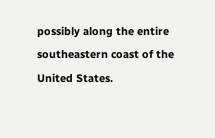possibly along the entire southeastern coast of the United States.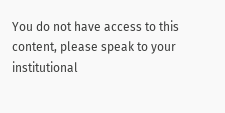You do not have access to this content, please speak to your institutional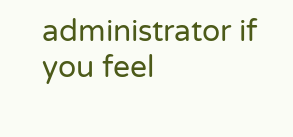administrator if you feel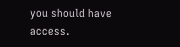you should have access.